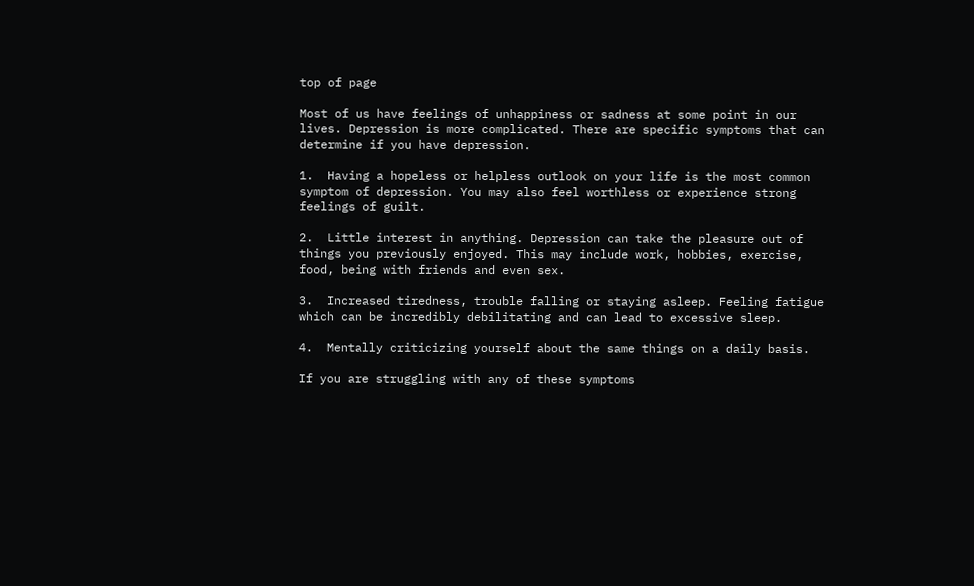top of page

Most of us have feelings of unhappiness or sadness at some point in our lives. Depression is more complicated. There are specific symptoms that can determine if you have depression.

1.  Having a hopeless or helpless outlook on your life is the most common symptom of depression. You may also feel worthless or experience strong feelings of guilt.

2.  Little interest in anything. Depression can take the pleasure out of things you previously enjoyed. This may include work, hobbies, exercise, food, being with friends and even sex.

3.  Increased tiredness, trouble falling or staying asleep. Feeling fatigue which can be incredibly debilitating and can lead to excessive sleep.

4.  Mentally criticizing yourself about the same things on a daily basis.

If you are struggling with any of these symptoms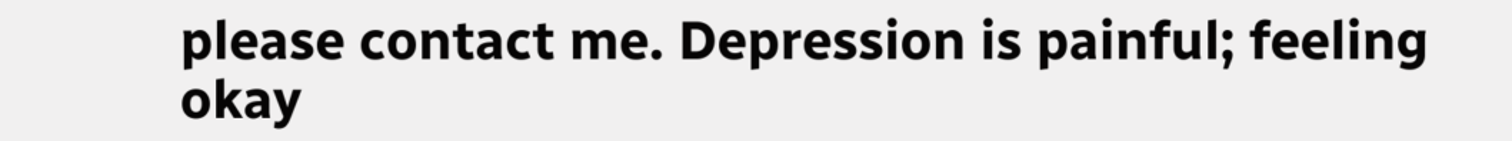please contact me. Depression is painful; feeling okay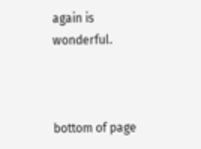again is wonderful.



bottom of page